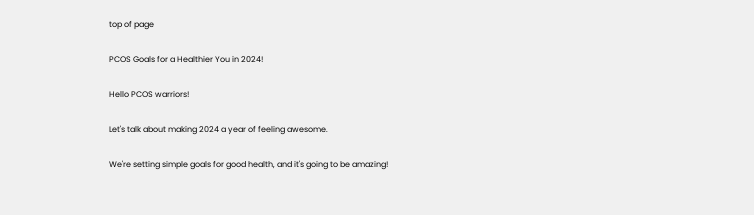top of page

PCOS Goals for a Healthier You in 2024!

Hello PCOS warriors!

Let's talk about making 2024 a year of feeling awesome.

We're setting simple goals for good health, and it's going to be amazing!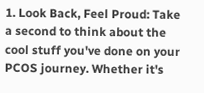1. Look Back, Feel Proud: Take a second to think about the cool stuff you've done on your PCOS journey. Whether it's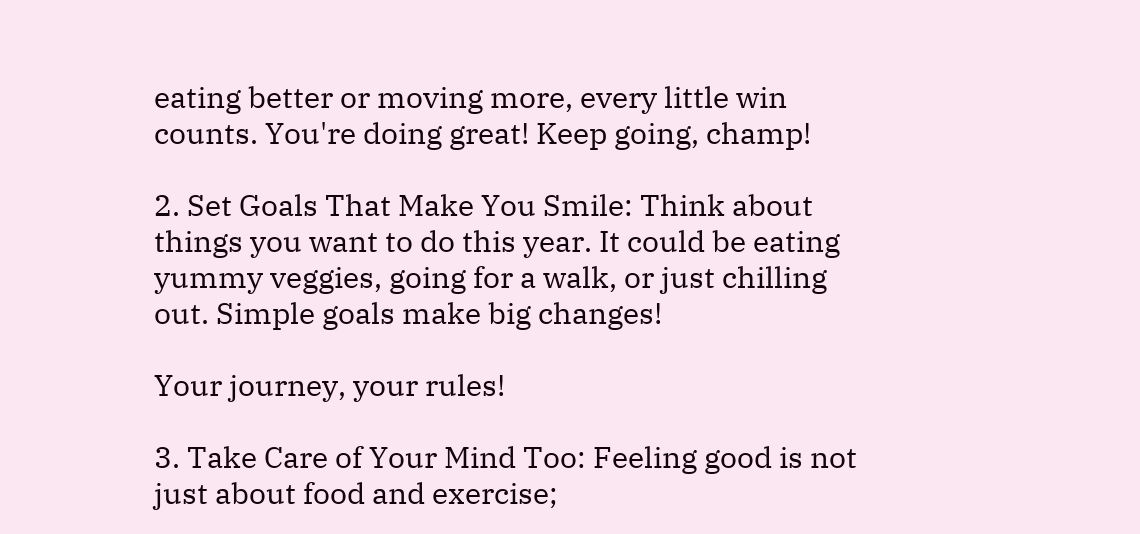eating better or moving more, every little win counts. You're doing great! Keep going, champ!

2. Set Goals That Make You Smile: Think about things you want to do this year. It could be eating yummy veggies, going for a walk, or just chilling out. Simple goals make big changes!

Your journey, your rules!

3. Take Care of Your Mind Too: Feeling good is not just about food and exercise;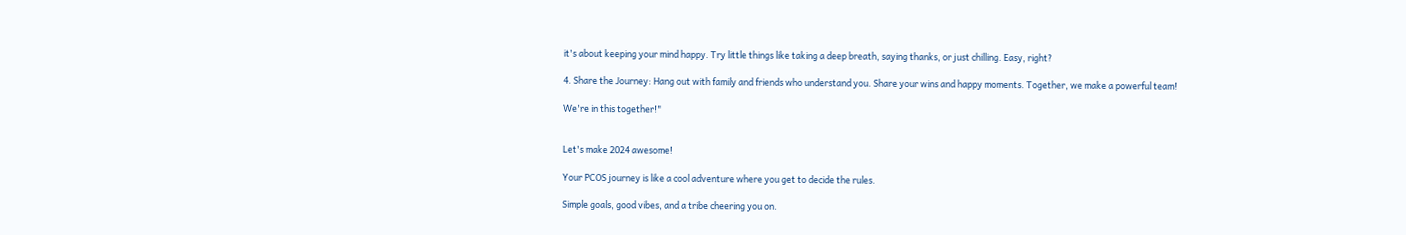it's about keeping your mind happy. Try little things like taking a deep breath, saying thanks, or just chilling. Easy, right?

4. Share the Journey: Hang out with family and friends who understand you. Share your wins and happy moments. Together, we make a powerful team!

We're in this together!"


Let's make 2024 awesome!

Your PCOS journey is like a cool adventure where you get to decide the rules.

Simple goals, good vibes, and a tribe cheering you on.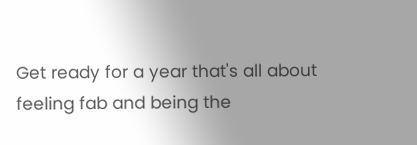Get ready for a year that's all about feeling fab and being the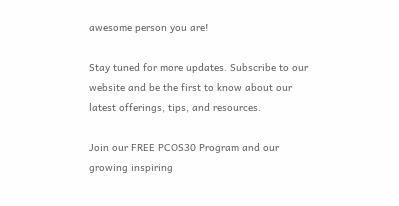awesome person you are!

Stay tuned for more updates. Subscribe to our website and be the first to know about our latest offerings, tips, and resources.

Join our FREE PCOS30 Program and our growing inspiring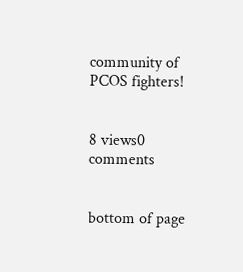community of PCOS fighters!


8 views0 comments


bottom of page